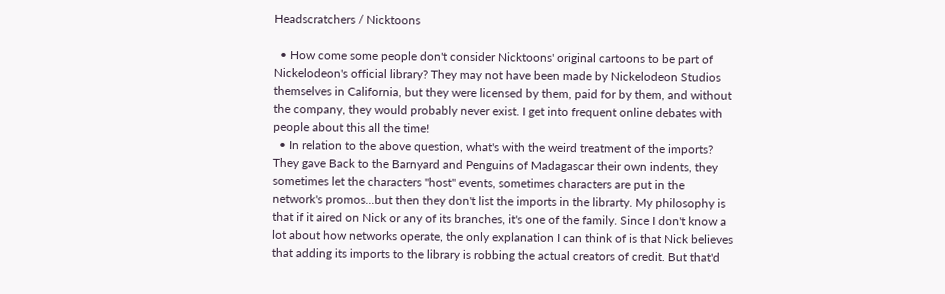Headscratchers / Nicktoons

  • How come some people don't consider Nicktoons' original cartoons to be part of Nickelodeon's official library? They may not have been made by Nickelodeon Studios themselves in California, but they were licensed by them, paid for by them, and without the company, they would probably never exist. I get into frequent online debates with people about this all the time!
  • In relation to the above question, what's with the weird treatment of the imports? They gave Back to the Barnyard and Penguins of Madagascar their own indents, they sometimes let the characters "host" events, sometimes characters are put in the network's promos...but then they don't list the imports in the librarty. My philosophy is that if it aired on Nick or any of its branches, it's one of the family. Since I don't know a lot about how networks operate, the only explanation I can think of is that Nick believes that adding its imports to the library is robbing the actual creators of credit. But that'd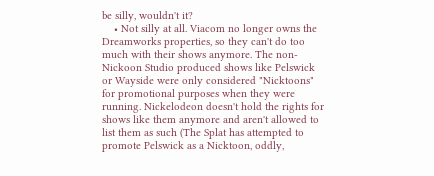be silly, wouldn't it?
    • Not silly at all. Viacom no longer owns the Dreamworks properties, so they can't do too much with their shows anymore. The non-Nickoon Studio produced shows like Pelswick or Wayside were only considered "Nicktoons" for promotional purposes when they were running. Nickelodeon doesn't hold the rights for shows like them anymore and aren't allowed to list them as such (The Splat has attempted to promote Pelswick as a Nicktoon, oddly,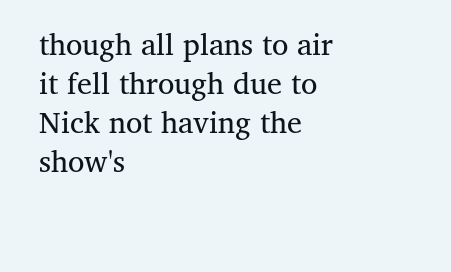though all plans to air it fell through due to Nick not having the show's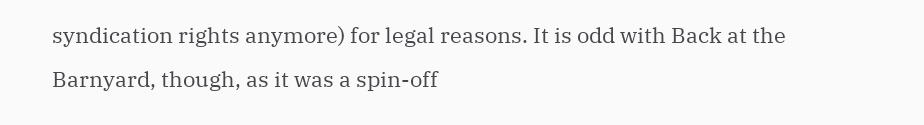syndication rights anymore) for legal reasons. It is odd with Back at the Barnyard, though, as it was a spin-off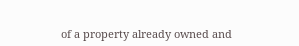of a property already owned and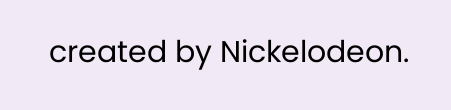created by Nickelodeon.